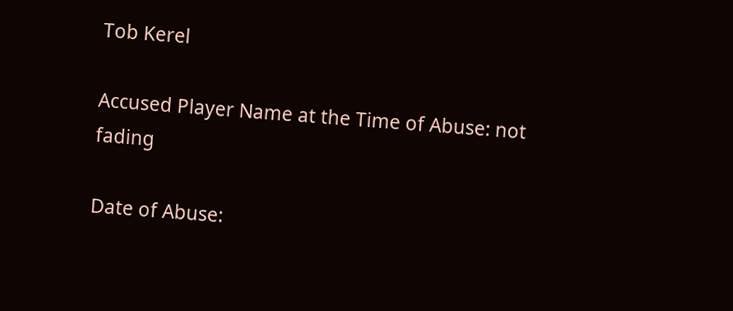Tob Kerel

Accused Player Name at the Time of Abuse: not fading

Date of Abuse: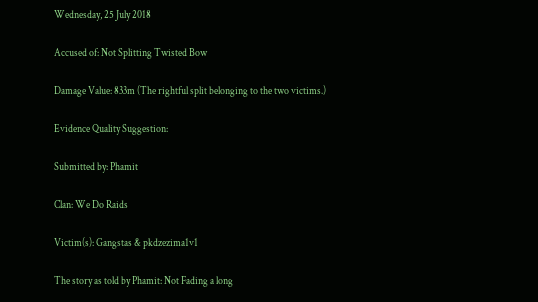Wednesday, 25 July 2018

Accused of: Not Splitting Twisted Bow

Damage Value: 833m (The rightful split belonging to the two victims.)

Evidence Quality Suggestion:

Submitted by: Phamit

Clan: We Do Raids

Victim(s): Gangstas & pkdzezima1v1

The story as told by Phamit: Not Fading a long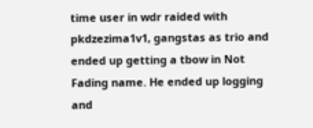time user in wdr raided with pkdzezima1v1, gangstas as trio and ended up getting a tbow in Not Fading name. He ended up logging and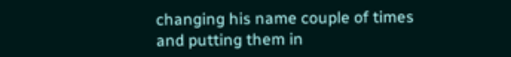changing his name couple of times and putting them in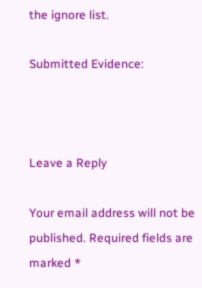the ignore list.

Submitted Evidence:



Leave a Reply

Your email address will not be published. Required fields are marked *